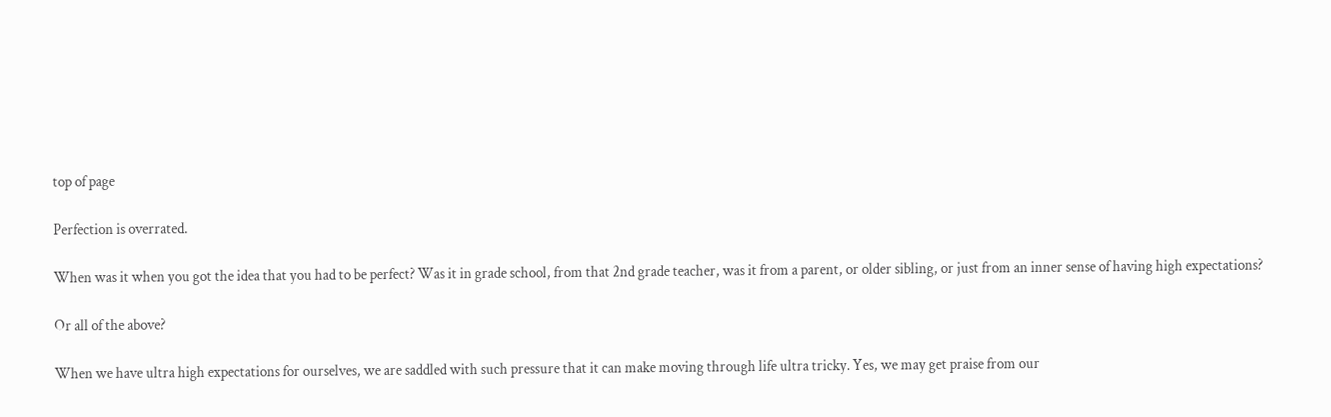top of page

Perfection is overrated.

When was it when you got the idea that you had to be perfect? Was it in grade school, from that 2nd grade teacher, was it from a parent, or older sibling, or just from an inner sense of having high expectations?

Or all of the above?

When we have ultra high expectations for ourselves, we are saddled with such pressure that it can make moving through life ultra tricky. Yes, we may get praise from our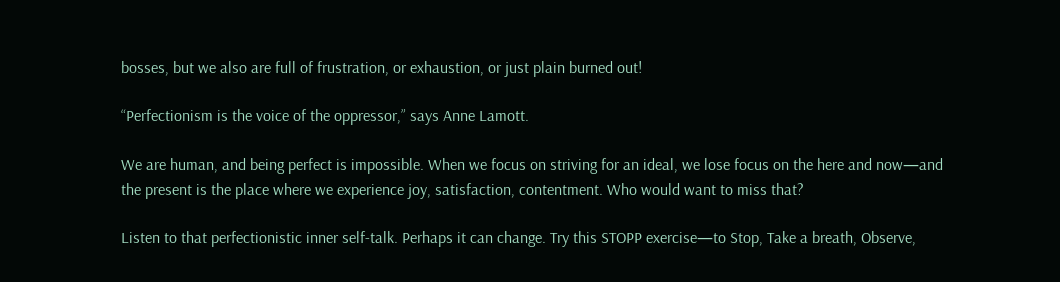bosses, but we also are full of frustration, or exhaustion, or just plain burned out!

“Perfectionism is the voice of the oppressor,” says Anne Lamott.

We are human, and being perfect is impossible. When we focus on striving for an ideal, we lose focus on the here and now—and the present is the place where we experience joy, satisfaction, contentment. Who would want to miss that?

Listen to that perfectionistic inner self-talk. Perhaps it can change. Try this STOPP exercise—to Stop, Take a breath, Observe,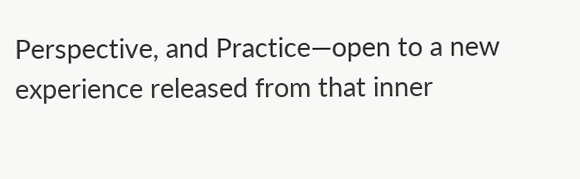Perspective, and Practice—open to a new experience released from that inner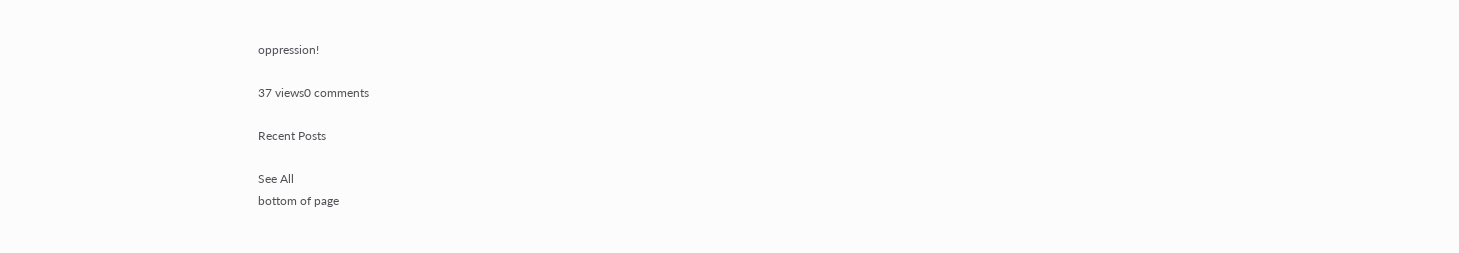oppression!

37 views0 comments

Recent Posts

See All
bottom of page